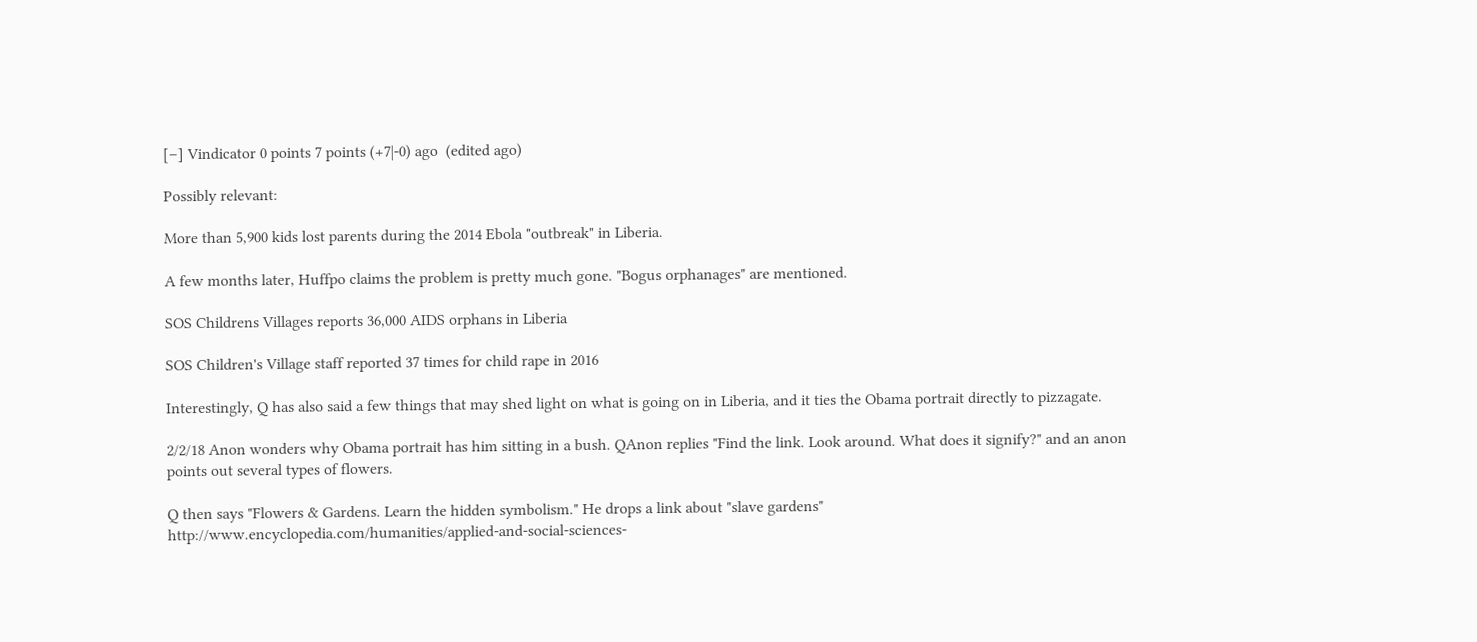[–] Vindicator 0 points 7 points (+7|-0) ago  (edited ago)

Possibly relevant:

More than 5,900 kids lost parents during the 2014 Ebola "outbreak" in Liberia.

A few months later, Huffpo claims the problem is pretty much gone. "Bogus orphanages" are mentioned.

SOS Childrens Villages reports 36,000 AIDS orphans in Liberia

SOS Children's Village staff reported 37 times for child rape in 2016

Interestingly, Q has also said a few things that may shed light on what is going on in Liberia, and it ties the Obama portrait directly to pizzagate.

2/2/18 Anon wonders why Obama portrait has him sitting in a bush. QAnon replies "Find the link. Look around. What does it signify?" and an anon points out several types of flowers.

Q then says "Flowers & Gardens. Learn the hidden symbolism." He drops a link about "slave gardens" http://www.encyclopedia.com/humanities/applied-and-social-sciences-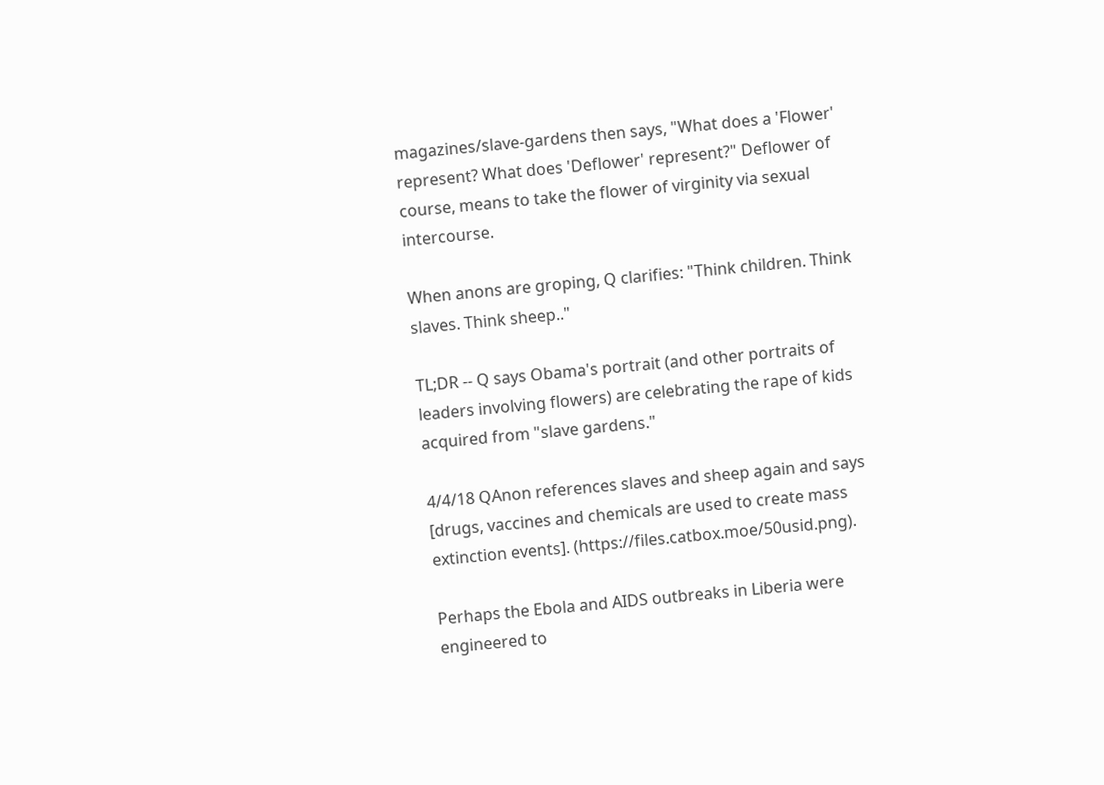magazines/slave-gardens then says, "What does a 'Flower' represent? What does 'Deflower' represent?" Deflower of course, means to take the flower of virginity via sexual intercourse.

When anons are groping, Q clarifies: "Think children. Think slaves. Think sheep.."

TL;DR -- Q says Obama's portrait (and other portraits of leaders involving flowers) are celebrating the rape of kids acquired from "slave gardens."

4/4/18 QAnon references slaves and sheep again and says [drugs, vaccines and chemicals are used to create mass extinction events]. (https://files.catbox.moe/50usid.png).

Perhaps the Ebola and AIDS outbreaks in Liberia were engineered to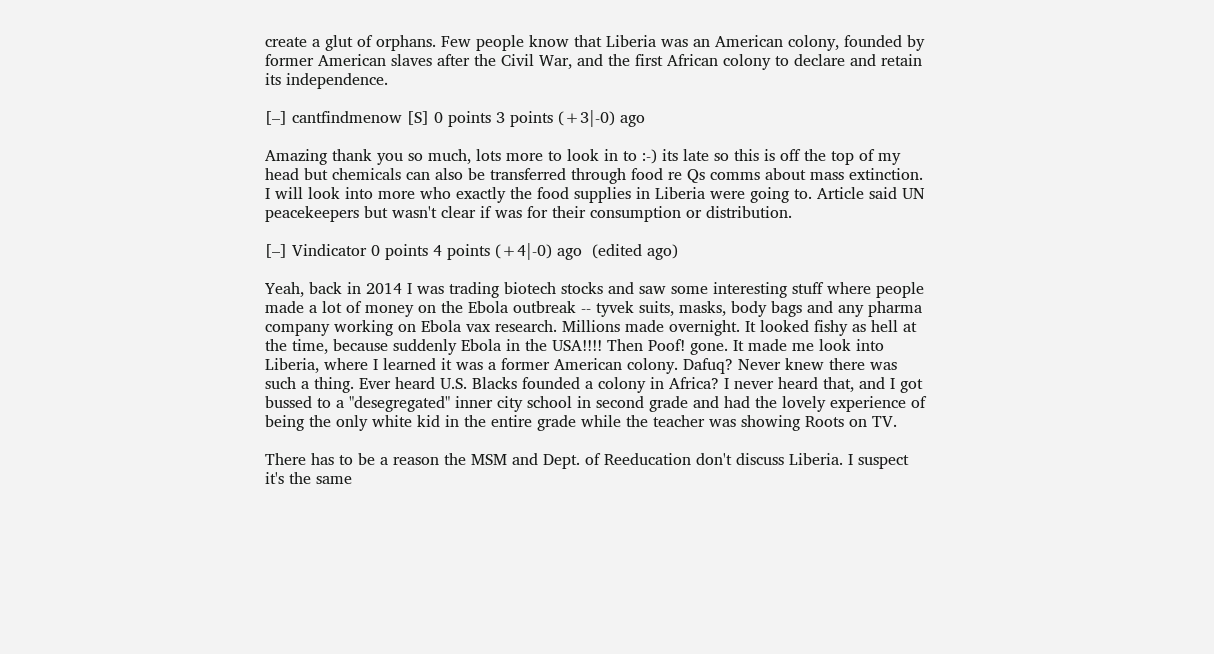create a glut of orphans. Few people know that Liberia was an American colony, founded by former American slaves after the Civil War, and the first African colony to declare and retain its independence.

[–] cantfindmenow [S] 0 points 3 points (+3|-0) ago

Amazing thank you so much, lots more to look in to :-) its late so this is off the top of my head but chemicals can also be transferred through food re Qs comms about mass extinction. I will look into more who exactly the food supplies in Liberia were going to. Article said UN peacekeepers but wasn't clear if was for their consumption or distribution.

[–] Vindicator 0 points 4 points (+4|-0) ago  (edited ago)

Yeah, back in 2014 I was trading biotech stocks and saw some interesting stuff where people made a lot of money on the Ebola outbreak -- tyvek suits, masks, body bags and any pharma company working on Ebola vax research. Millions made overnight. It looked fishy as hell at the time, because suddenly Ebola in the USA!!!! Then Poof! gone. It made me look into Liberia, where I learned it was a former American colony. Dafuq? Never knew there was such a thing. Ever heard U.S. Blacks founded a colony in Africa? I never heard that, and I got bussed to a "desegregated" inner city school in second grade and had the lovely experience of being the only white kid in the entire grade while the teacher was showing Roots on TV.

There has to be a reason the MSM and Dept. of Reeducation don't discuss Liberia. I suspect it's the same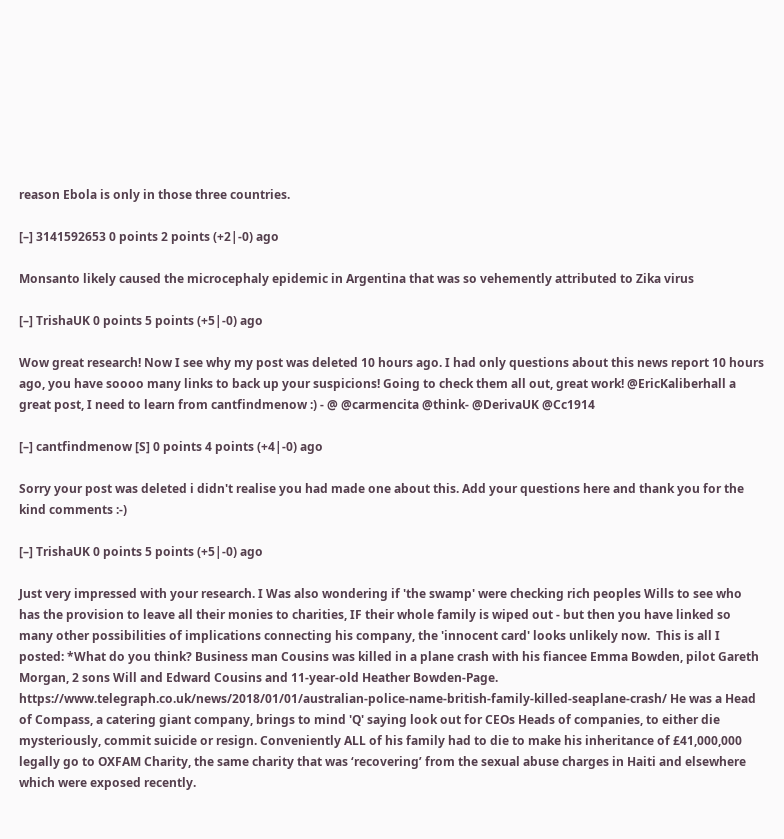reason Ebola is only in those three countries.

[–] 3141592653 0 points 2 points (+2|-0) ago

Monsanto likely caused the microcephaly epidemic in Argentina that was so vehemently attributed to Zika virus

[–] TrishaUK 0 points 5 points (+5|-0) ago

Wow great research! Now I see why my post was deleted 10 hours ago. I had only questions about this news report 10 hours ago, you have soooo many links to back up your suspicions! Going to check them all out, great work! @EricKaliberhall a great post, I need to learn from cantfindmenow :) - @ @carmencita @think- @DerivaUK @Cc1914

[–] cantfindmenow [S] 0 points 4 points (+4|-0) ago

Sorry your post was deleted i didn't realise you had made one about this. Add your questions here and thank you for the kind comments :-)

[–] TrishaUK 0 points 5 points (+5|-0) ago

Just very impressed with your research. I Was also wondering if 'the swamp' were checking rich peoples Wills to see who has the provision to leave all their monies to charities, IF their whole family is wiped out - but then you have linked so many other possibilities of implications connecting his company, the 'innocent card' looks unlikely now.  This is all I posted: *What do you think? Business man Cousins was killed in a plane crash with his fiancee Emma Bowden, pilot Gareth Morgan, 2 sons Will and Edward Cousins and 11-year-old Heather Bowden-Page. https://www.telegraph.co.uk/news/2018/01/01/australian-police-name-british-family-killed-seaplane-crash/ He was a Head of Compass, a catering giant company, brings to mind 'Q' saying look out for CEOs Heads of companies, to either die mysteriously, commit suicide or resign. Conveniently ALL of his family had to die to make his inheritance of £41,000,000 legally go to OXFAM Charity, the same charity that was ‘recovering’ from the sexual abuse charges in Haiti and elsewhere which were exposed recently.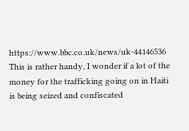https://www.bbc.co.uk/news/uk-44146536
This is rather handy, I wonder if a lot of the money for the trafficking going on in Haiti is being seized and confiscated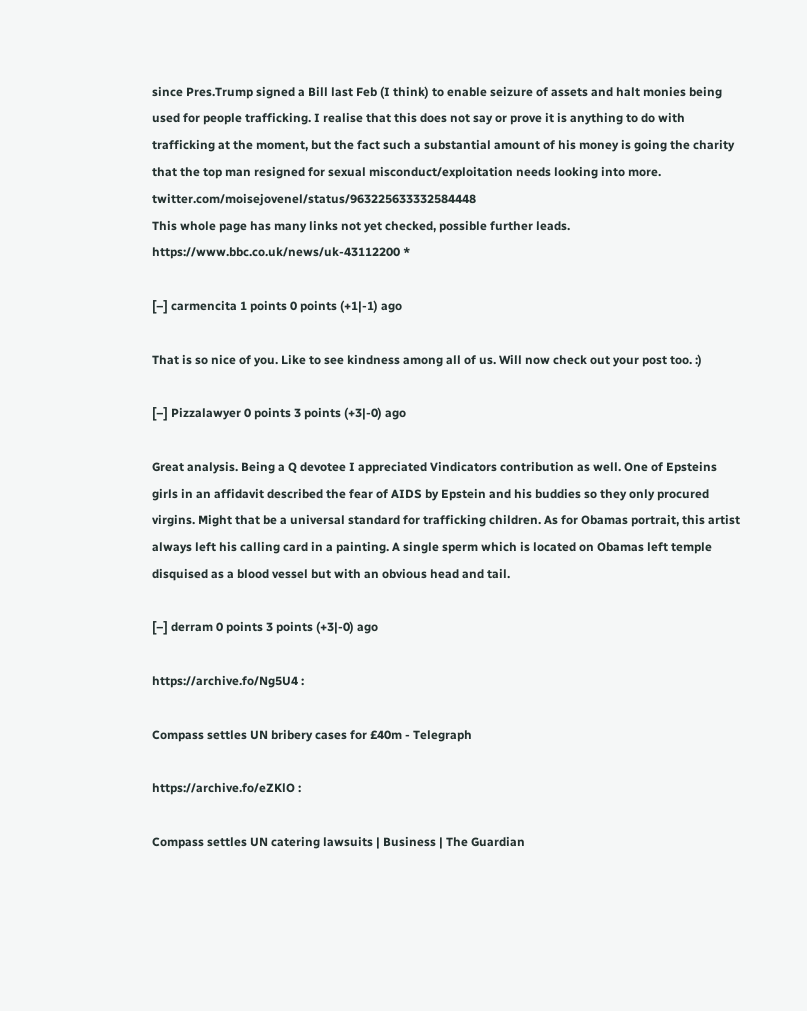since Pres.Trump signed a Bill last Feb (I think) to enable seizure of assets and halt monies being used for people trafficking. I realise that this does not say or prove it is anything to do with trafficking at the moment, but the fact such a substantial amount of his money is going the charity that the top man resigned for sexual misconduct/exploitation needs looking into more. twitter.com/moisejovenel/status/963225633332584448
This whole page has many links not yet checked, possible further leads. https://www.bbc.co.uk/news/uk-43112200 *

[–] carmencita 1 points 0 points (+1|-1) ago

That is so nice of you. Like to see kindness among all of us. Will now check out your post too. :)

[–] Pizzalawyer 0 points 3 points (+3|-0) ago

Great analysis. Being a Q devotee I appreciated Vindicators contribution as well. One of Epsteins girls in an affidavit described the fear of AIDS by Epstein and his buddies so they only procured virgins. Might that be a universal standard for trafficking children. As for Obamas portrait, this artist always left his calling card in a painting. A single sperm which is located on Obamas left temple disquised as a blood vessel but with an obvious head and tail.

[–] derram 0 points 3 points (+3|-0) ago

https://archive.fo/Ng5U4 :

Compass settles UN bribery cases for £40m - Telegraph

https://archive.fo/eZKlO :

Compass settles UN catering lawsuits | Business | The Guardian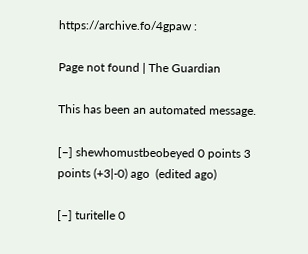https://archive.fo/4gpaw :

Page not found | The Guardian

This has been an automated message.

[–] shewhomustbeobeyed 0 points 3 points (+3|-0) ago  (edited ago)

[–] turitelle 0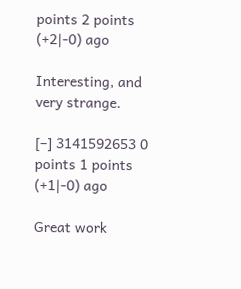points 2 points (+2|-0) ago

Interesting, and very strange.

[–] 3141592653 0 points 1 points (+1|-0) ago

Great work